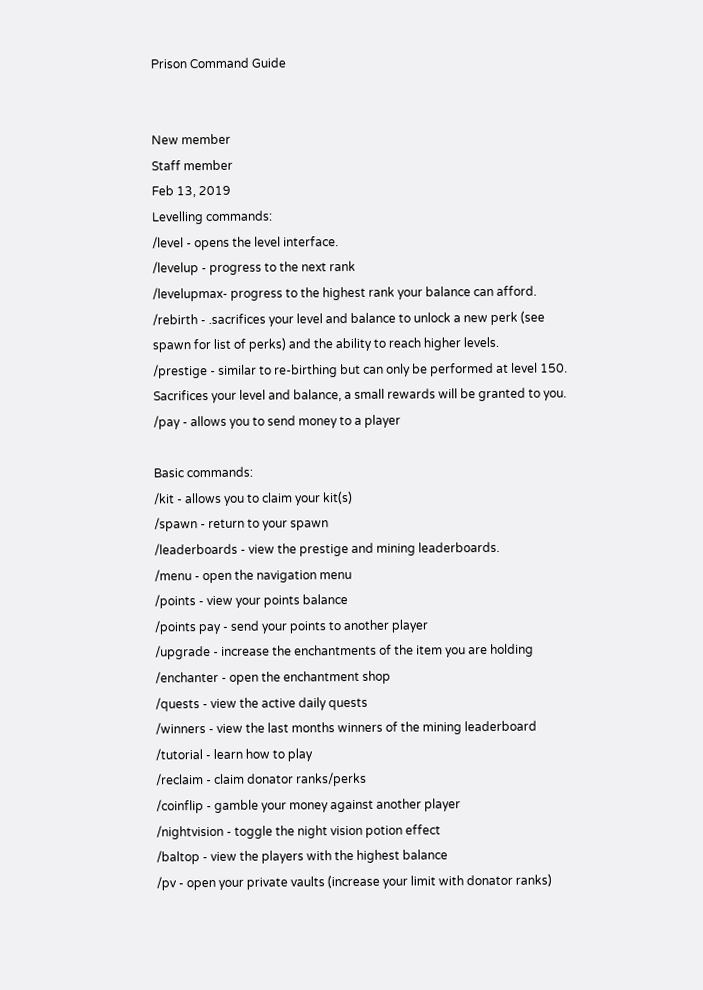Prison Command Guide


New member
Staff member
Feb 13, 2019
Levelling commands:
/level - opens the level interface.
/levelup - progress to the next rank
/levelupmax- progress to the highest rank your balance can afford.
/rebirth - .sacrifices your level and balance to unlock a new perk (see spawn for list of perks) and the ability to reach higher levels.
/prestige - similar to re-birthing but can only be performed at level 150. Sacrifices your level and balance, a small rewards will be granted to you.
/pay - allows you to send money to a player

Basic commands:
/kit - allows you to claim your kit(s)
/spawn - return to your spawn
/leaderboards - view the prestige and mining leaderboards.
/menu - open the navigation menu
/points - view your points balance
/points pay - send your points to another player
/upgrade - increase the enchantments of the item you are holding
/enchanter - open the enchantment shop
/quests - view the active daily quests
/winners - view the last months winners of the mining leaderboard
/tutorial - learn how to play
/reclaim - claim donator ranks/perks
/coinflip - gamble your money against another player
/nightvision - toggle the night vision potion effect
/baltop - view the players with the highest balance
/pv - open your private vaults (increase your limit with donator ranks)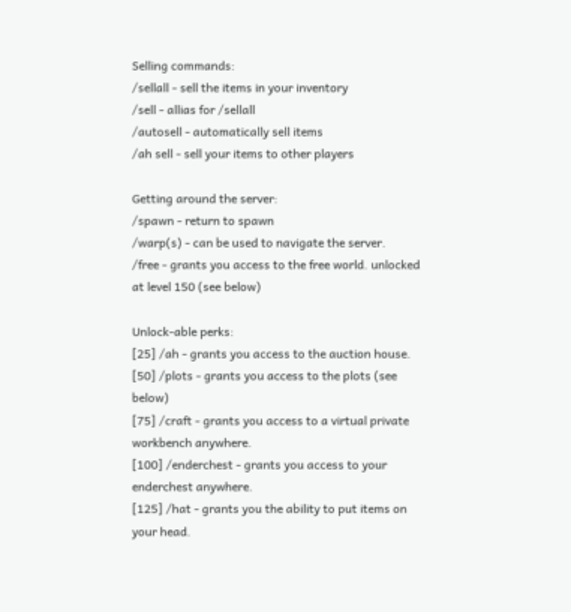Selling commands:
/sellall - sell the items in your inventory
/sell - allias for /sellall
/autosell - automatically sell items
/ah sell - sell your items to other players

Getting around the server:
/spawn - return to spawn
/warp(s) - can be used to navigate the server.
/free - grants you access to the free world. unlocked at level 150 (see below)

Unlock-able perks:
[25] /ah - grants you access to the auction house.
[50] /plots - grants you access to the plots (see below)
[75] /craft - grants you access to a virtual private workbench anywhere.
[100] /enderchest - grants you access to your enderchest anywhere.
[125] /hat - grants you the ability to put items on your head.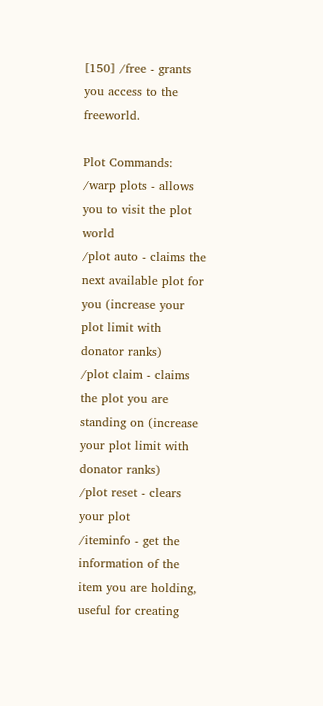[150] /free - grants you access to the freeworld.

Plot Commands:
/warp plots - allows you to visit the plot world
/plot auto - claims the next available plot for you (increase your plot limit with donator ranks)
/plot claim - claims the plot you are standing on (increase your plot limit with donator ranks)
/plot reset - clears your plot
/iteminfo - get the information of the item you are holding, useful for creating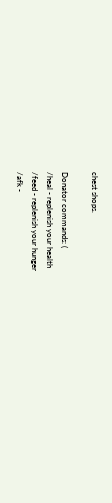chest shops.

Donator commands: (
/heal - replenish your health
/feed - replenish your hunger
/afk -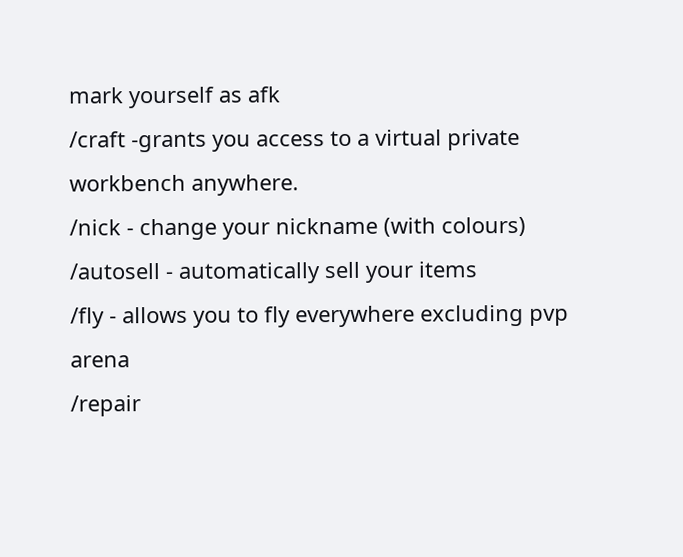mark yourself as afk
/craft -grants you access to a virtual private workbench anywhere.
/nick - change your nickname (with colours)
/autosell - automatically sell your items
/fly - allows you to fly everywhere excluding pvp arena
/repair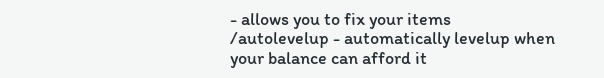- allows you to fix your items
/autolevelup - automatically levelup when your balance can afford it